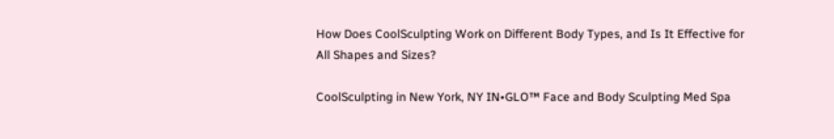How Does CoolSculpting Work on Different Body Types, and Is It Effective for All Shapes and Sizes?

CoolSculpting in New York, NY IN•GLO™ Face and Body Sculpting Med Spa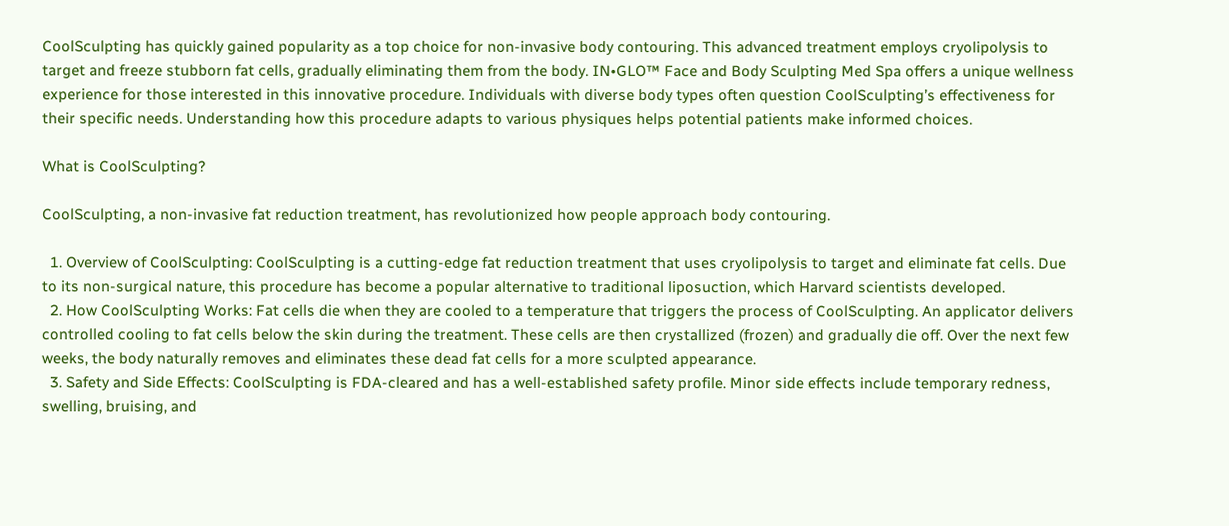CoolSculpting has quickly gained popularity as a top choice for non-invasive body contouring. This advanced treatment employs cryolipolysis to target and freeze stubborn fat cells, gradually eliminating them from the body. IN•GLO™ Face and Body Sculpting Med Spa offers a unique wellness experience for those interested in this innovative procedure. Individuals with diverse body types often question CoolSculpting’s effectiveness for their specific needs. Understanding how this procedure adapts to various physiques helps potential patients make informed choices.

What is CoolSculpting?

CoolSculpting, a non-invasive fat reduction treatment, has revolutionized how people approach body contouring.

  1. Overview of CoolSculpting: CoolSculpting is a cutting-edge fat reduction treatment that uses cryolipolysis to target and eliminate fat cells. Due to its non-surgical nature, this procedure has become a popular alternative to traditional liposuction, which Harvard scientists developed.
  2. How CoolSculpting Works: Fat cells die when they are cooled to a temperature that triggers the process of CoolSculpting. An applicator delivers controlled cooling to fat cells below the skin during the treatment. These cells are then crystallized (frozen) and gradually die off. Over the next few weeks, the body naturally removes and eliminates these dead fat cells for a more sculpted appearance.
  3. Safety and Side Effects: CoolSculpting is FDA-cleared and has a well-established safety profile. Minor side effects include temporary redness, swelling, bruising, and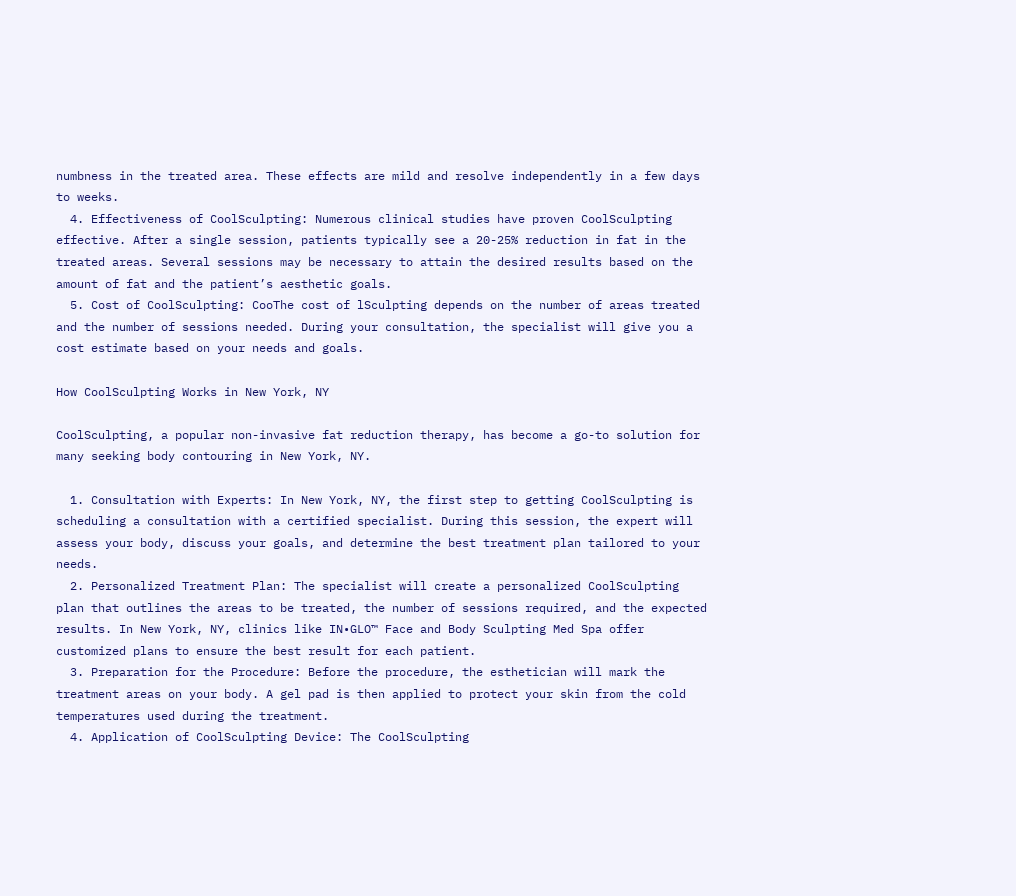numbness in the treated area. These effects are mild and resolve independently in a few days to weeks.
  4. Effectiveness of CoolSculpting: Numerous clinical studies have proven CoolSculpting effective. After a single session, patients typically see a 20-25% reduction in fat in the treated areas. Several sessions may be necessary to attain the desired results based on the amount of fat and the patient’s aesthetic goals.
  5. Cost of CoolSculpting: CooThe cost of lSculpting depends on the number of areas treated and the number of sessions needed. During your consultation, the specialist will give you a cost estimate based on your needs and goals.

How CoolSculpting Works in New York, NY

CoolSculpting, a popular non-invasive fat reduction therapy, has become a go-to solution for many seeking body contouring in New York, NY.

  1. Consultation with Experts: In New York, NY, the first step to getting CoolSculpting is scheduling a consultation with a certified specialist. During this session, the expert will assess your body, discuss your goals, and determine the best treatment plan tailored to your needs.
  2. Personalized Treatment Plan: The specialist will create a personalized CoolSculpting plan that outlines the areas to be treated, the number of sessions required, and the expected results. In New York, NY, clinics like IN•GLO™ Face and Body Sculpting Med Spa offer customized plans to ensure the best result for each patient.
  3. Preparation for the Procedure: Before the procedure, the esthetician will mark the treatment areas on your body. A gel pad is then applied to protect your skin from the cold temperatures used during the treatment.
  4. Application of CoolSculpting Device: The CoolSculpting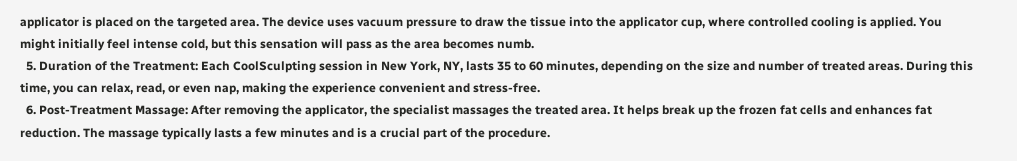applicator is placed on the targeted area. The device uses vacuum pressure to draw the tissue into the applicator cup, where controlled cooling is applied. You might initially feel intense cold, but this sensation will pass as the area becomes numb.
  5. Duration of the Treatment: Each CoolSculpting session in New York, NY, lasts 35 to 60 minutes, depending on the size and number of treated areas. During this time, you can relax, read, or even nap, making the experience convenient and stress-free.
  6. Post-Treatment Massage: After removing the applicator, the specialist massages the treated area. It helps break up the frozen fat cells and enhances fat reduction. The massage typically lasts a few minutes and is a crucial part of the procedure.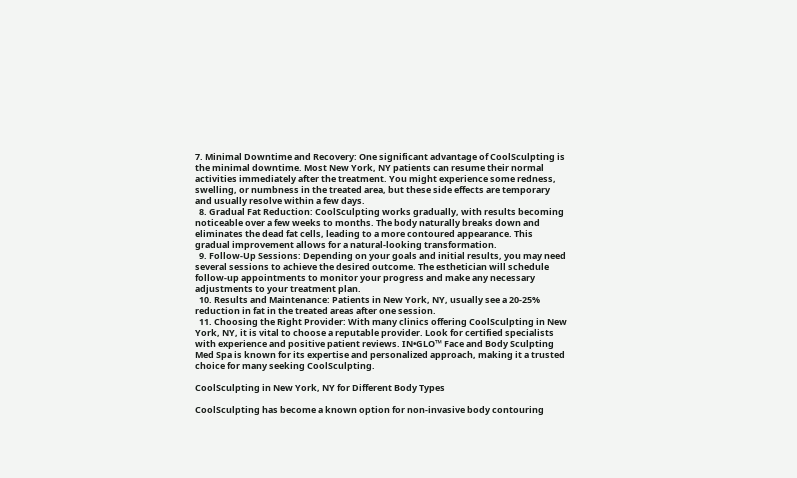7. Minimal Downtime and Recovery: One significant advantage of CoolSculpting is the minimal downtime. Most New York, NY patients can resume their normal activities immediately after the treatment. You might experience some redness, swelling, or numbness in the treated area, but these side effects are temporary and usually resolve within a few days.
  8. Gradual Fat Reduction: CoolSculpting works gradually, with results becoming noticeable over a few weeks to months. The body naturally breaks down and eliminates the dead fat cells, leading to a more contoured appearance. This gradual improvement allows for a natural-looking transformation.
  9. Follow-Up Sessions: Depending on your goals and initial results, you may need several sessions to achieve the desired outcome. The esthetician will schedule follow-up appointments to monitor your progress and make any necessary adjustments to your treatment plan.
  10. Results and Maintenance: Patients in New York, NY, usually see a 20-25% reduction in fat in the treated areas after one session.
  11. Choosing the Right Provider: With many clinics offering CoolSculpting in New York, NY, it is vital to choose a reputable provider. Look for certified specialists with experience and positive patient reviews. IN•GLO™ Face and Body Sculpting Med Spa is known for its expertise and personalized approach, making it a trusted choice for many seeking CoolSculpting.

CoolSculpting in New York, NY for Different Body Types

CoolSculpting has become a known option for non-invasive body contouring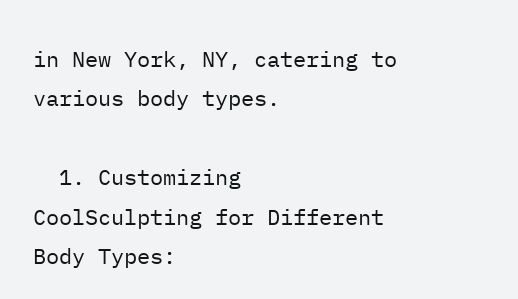in New York, NY, catering to various body types.

  1. Customizing CoolSculpting for Different Body Types: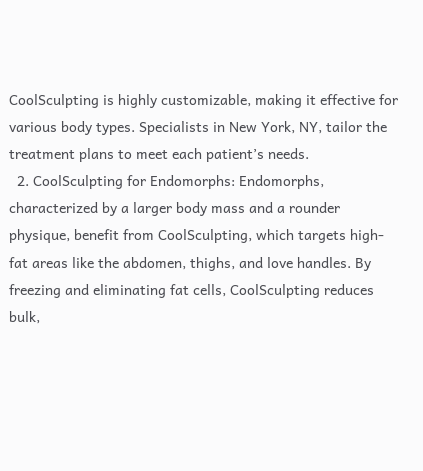CoolSculpting is highly customizable, making it effective for various body types. Specialists in New York, NY, tailor the treatment plans to meet each patient’s needs.
  2. CoolSculpting for Endomorphs: Endomorphs, characterized by a larger body mass and a rounder physique, benefit from CoolSculpting, which targets high-fat areas like the abdomen, thighs, and love handles. By freezing and eliminating fat cells, CoolSculpting reduces bulk,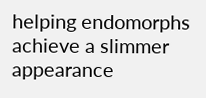helping endomorphs achieve a slimmer appearance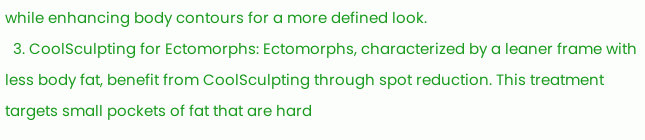while enhancing body contours for a more defined look.
  3. CoolSculpting for Ectomorphs: Ectomorphs, characterized by a leaner frame with less body fat, benefit from CoolSculpting through spot reduction. This treatment targets small pockets of fat that are hard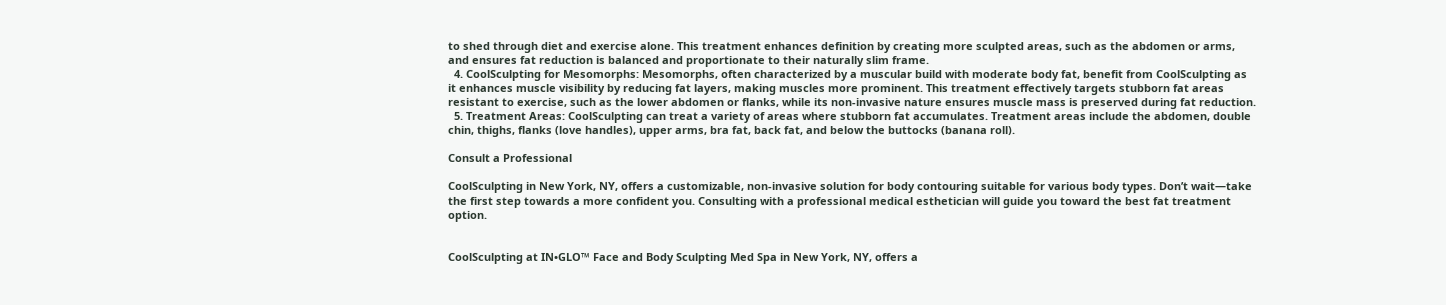to shed through diet and exercise alone. This treatment enhances definition by creating more sculpted areas, such as the abdomen or arms, and ensures fat reduction is balanced and proportionate to their naturally slim frame.
  4. CoolSculpting for Mesomorphs: Mesomorphs, often characterized by a muscular build with moderate body fat, benefit from CoolSculpting as it enhances muscle visibility by reducing fat layers, making muscles more prominent. This treatment effectively targets stubborn fat areas resistant to exercise, such as the lower abdomen or flanks, while its non-invasive nature ensures muscle mass is preserved during fat reduction.
  5. Treatment Areas: CoolSculpting can treat a variety of areas where stubborn fat accumulates. Treatment areas include the abdomen, double chin, thighs, flanks (love handles), upper arms, bra fat, back fat, and below the buttocks (banana roll).

Consult a Professional

CoolSculpting in New York, NY, offers a customizable, non-invasive solution for body contouring suitable for various body types. Don’t wait—take the first step towards a more confident you. Consulting with a professional medical esthetician will guide you toward the best fat treatment option.


CoolSculpting at IN•GLO™ Face and Body Sculpting Med Spa in New York, NY, offers a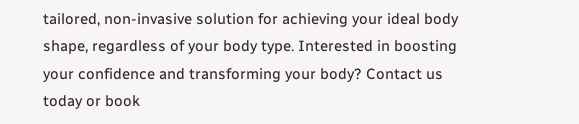tailored, non-invasive solution for achieving your ideal body shape, regardless of your body type. Interested in boosting your confidence and transforming your body? Contact us today or book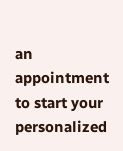an appointment to start your personalized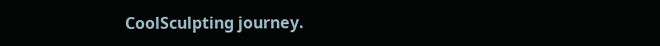CoolSculpting journey.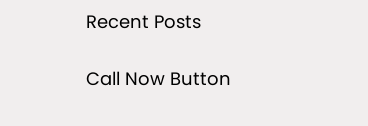Recent Posts

Call Now Button